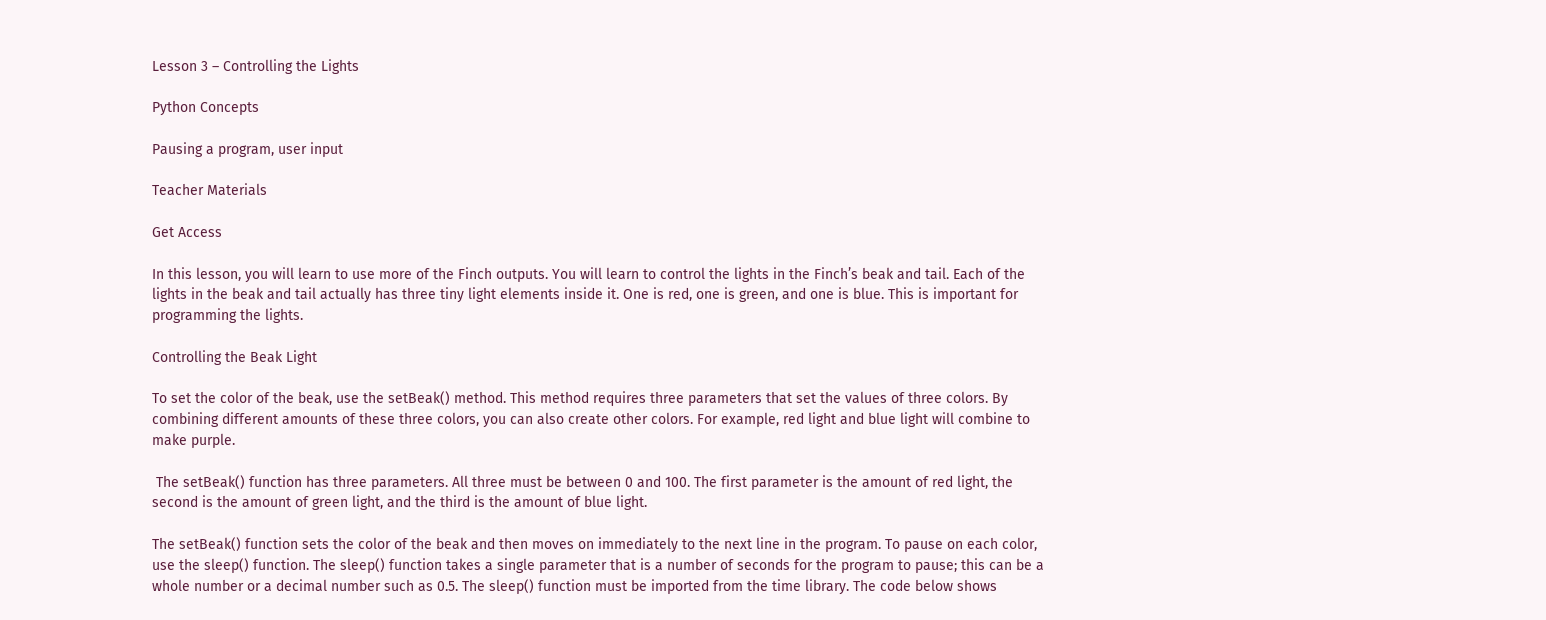Lesson 3 – Controlling the Lights

Python Concepts

Pausing a program, user input

Teacher Materials

Get Access

In this lesson, you will learn to use more of the Finch outputs. You will learn to control the lights in the Finch’s beak and tail. Each of the lights in the beak and tail actually has three tiny light elements inside it. One is red, one is green, and one is blue. This is important for programming the lights.

Controlling the Beak Light

To set the color of the beak, use the setBeak() method. This method requires three parameters that set the values of three colors. By combining different amounts of these three colors, you can also create other colors. For example, red light and blue light will combine to make purple.

 The setBeak() function has three parameters. All three must be between 0 and 100. The first parameter is the amount of red light, the second is the amount of green light, and the third is the amount of blue light.

The setBeak() function sets the color of the beak and then moves on immediately to the next line in the program. To pause on each color, use the sleep() function. The sleep() function takes a single parameter that is a number of seconds for the program to pause; this can be a whole number or a decimal number such as 0.5. The sleep() function must be imported from the time library. The code below shows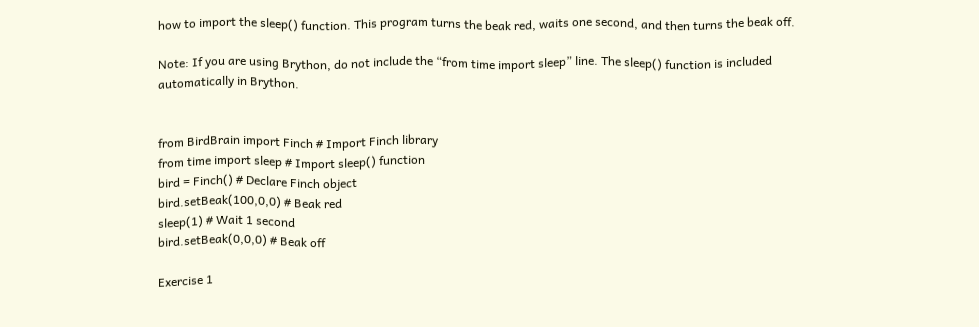how to import the sleep() function. This program turns the beak red, waits one second, and then turns the beak off.

Note: If you are using Brython, do not include the “from time import sleep” line. The sleep() function is included automatically in Brython.


from BirdBrain import Finch # Import Finch library
from time import sleep # Import sleep() function
bird = Finch() # Declare Finch object
bird.setBeak(100,0,0) # Beak red
sleep(1) # Wait 1 second
bird.setBeak(0,0,0) # Beak off

Exercise 1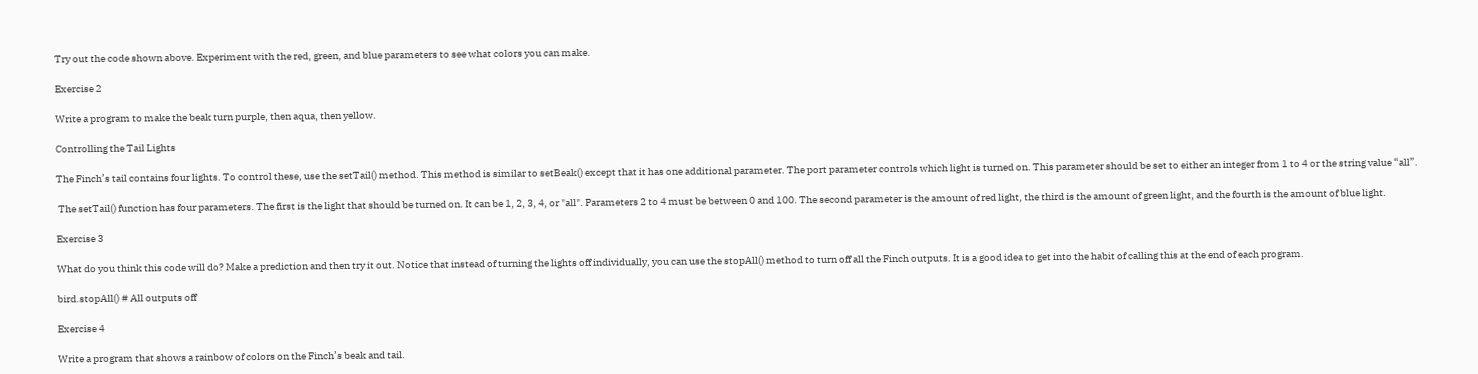Try out the code shown above. Experiment with the red, green, and blue parameters to see what colors you can make.

Exercise 2

Write a program to make the beak turn purple, then aqua, then yellow.

Controlling the Tail Lights

The Finch’s tail contains four lights. To control these, use the setTail() method. This method is similar to setBeak() except that it has one additional parameter. The port parameter controls which light is turned on. This parameter should be set to either an integer from 1 to 4 or the string value “all”.

 The setTail() function has four parameters. The first is the light that should be turned on. It can be 1, 2, 3, 4, or "all". Parameters 2 to 4 must be between 0 and 100. The second parameter is the amount of red light, the third is the amount of green light, and the fourth is the amount of blue light.

Exercise 3

What do you think this code will do? Make a prediction and then try it out. Notice that instead of turning the lights off individually, you can use the stopAll() method to turn off all the Finch outputs. It is a good idea to get into the habit of calling this at the end of each program.

bird.stopAll() # All outputs off

Exercise 4

Write a program that shows a rainbow of colors on the Finch’s beak and tail.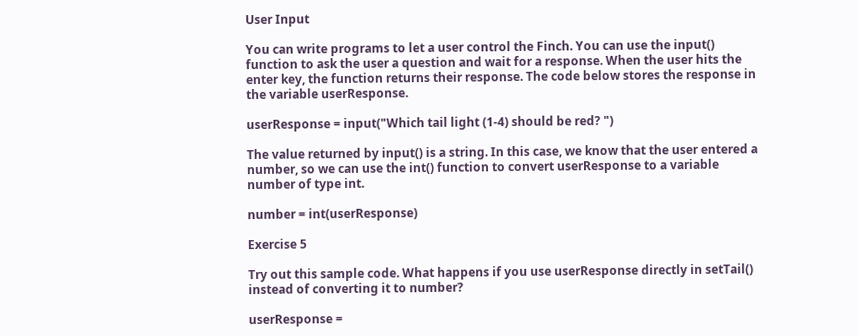User Input

You can write programs to let a user control the Finch. You can use the input() function to ask the user a question and wait for a response. When the user hits the enter key, the function returns their response. The code below stores the response in the variable userResponse.

userResponse = input("Which tail light (1-4) should be red? ")

The value returned by input() is a string. In this case, we know that the user entered a number, so we can use the int() function to convert userResponse to a variable number of type int.

number = int(userResponse)

Exercise 5

Try out this sample code. What happens if you use userResponse directly in setTail() instead of converting it to number?

userResponse =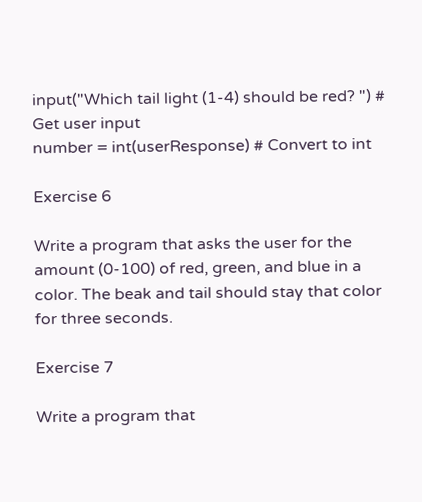input("Which tail light (1-4) should be red? ") # Get user input
number = int(userResponse) # Convert to int

Exercise 6

Write a program that asks the user for the amount (0-100) of red, green, and blue in a color. The beak and tail should stay that color for three seconds.

Exercise 7

Write a program that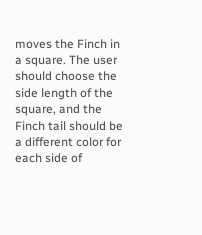moves the Finch in a square. The user should choose the side length of the square, and the Finch tail should be a different color for each side of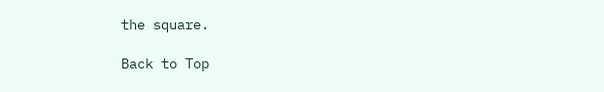the square.

Back to Top